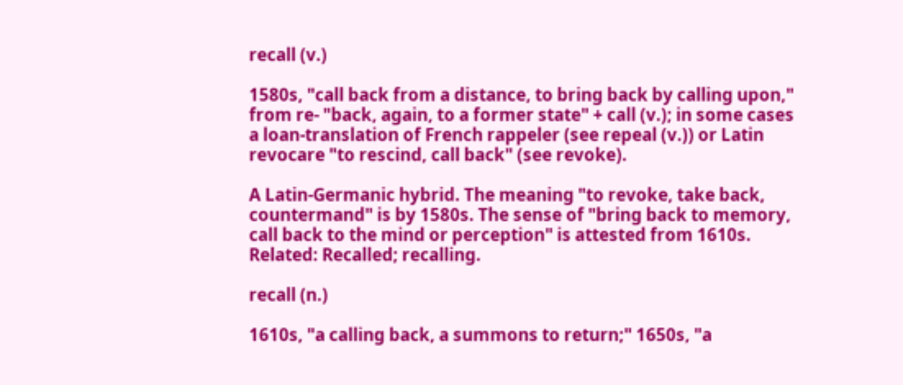recall (v.)

1580s, "call back from a distance, to bring back by calling upon," from re- "back, again, to a former state" + call (v.); in some cases a loan-translation of French rappeler (see repeal (v.)) or Latin revocare "to rescind, call back" (see revoke).

A Latin-Germanic hybrid. The meaning "to revoke, take back, countermand" is by 1580s. The sense of "bring back to memory, call back to the mind or perception" is attested from 1610s. Related: Recalled; recalling.

recall (n.)

1610s, "a calling back, a summons to return;" 1650s, "a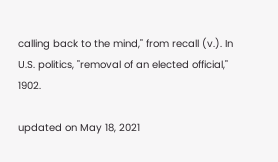calling back to the mind," from recall (v.). In U.S. politics, "removal of an elected official," 1902.

updated on May 18, 2021